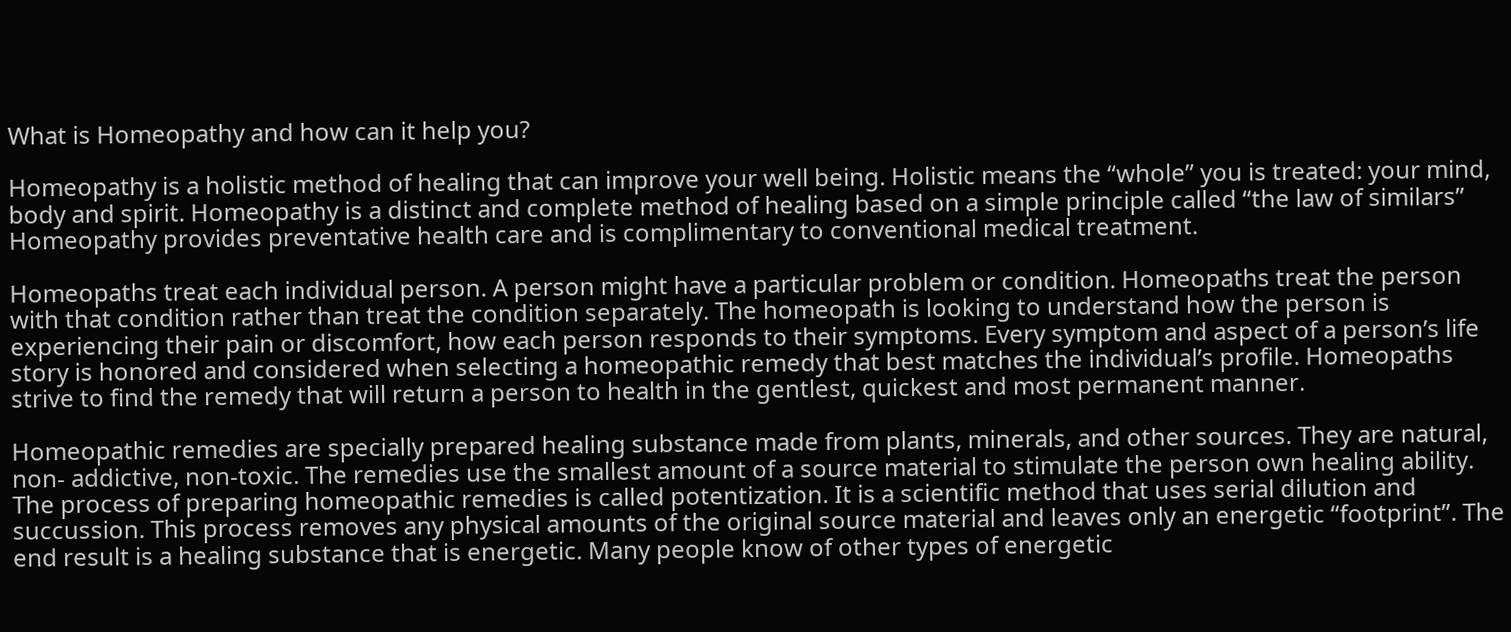What is Homeopathy and how can it help you?

Homeopathy is a holistic method of healing that can improve your well being. Holistic means the “whole” you is treated: your mind, body and spirit. Homeopathy is a distinct and complete method of healing based on a simple principle called “the law of similars” Homeopathy provides preventative health care and is complimentary to conventional medical treatment.

Homeopaths treat each individual person. A person might have a particular problem or condition. Homeopaths treat the person with that condition rather than treat the condition separately. The homeopath is looking to understand how the person is experiencing their pain or discomfort, how each person responds to their symptoms. Every symptom and aspect of a person’s life story is honored and considered when selecting a homeopathic remedy that best matches the individual’s profile. Homeopaths strive to find the remedy that will return a person to health in the gentlest, quickest and most permanent manner.

Homeopathic remedies are specially prepared healing substance made from plants, minerals, and other sources. They are natural, non- addictive, non-toxic. The remedies use the smallest amount of a source material to stimulate the person own healing ability. The process of preparing homeopathic remedies is called potentization. It is a scientific method that uses serial dilution and succussion. This process removes any physical amounts of the original source material and leaves only an energetic “footprint”. The end result is a healing substance that is energetic. Many people know of other types of energetic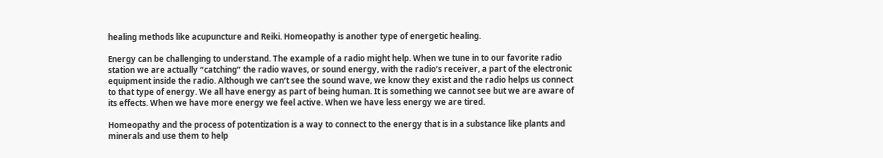healing methods like acupuncture and Reiki. Homeopathy is another type of energetic healing.

Energy can be challenging to understand. The example of a radio might help. When we tune in to our favorite radio station we are actually “catching” the radio waves, or sound energy, with the radio’s receiver, a part of the electronic equipment inside the radio. Although we can’t see the sound wave, we know they exist and the radio helps us connect to that type of energy. We all have energy as part of being human. It is something we cannot see but we are aware of its effects. When we have more energy we feel active. When we have less energy we are tired.

Homeopathy and the process of potentization is a way to connect to the energy that is in a substance like plants and minerals and use them to help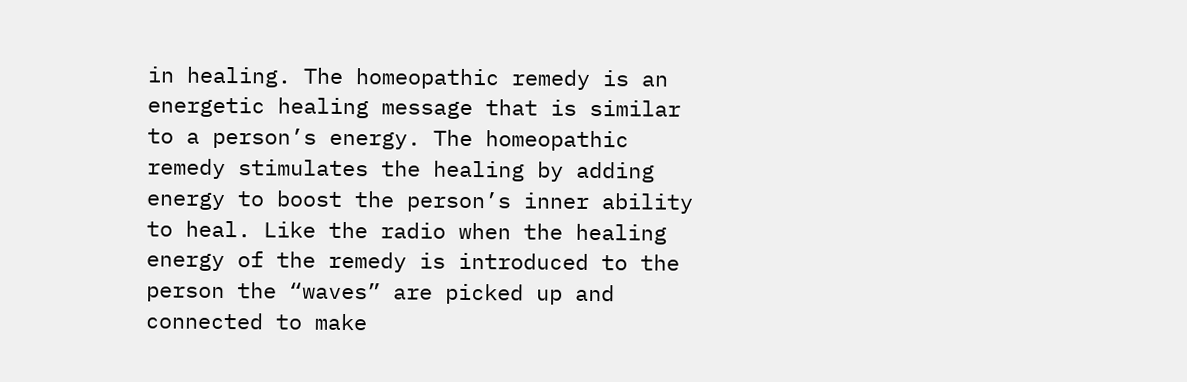in healing. The homeopathic remedy is an energetic healing message that is similar to a person’s energy. The homeopathic remedy stimulates the healing by adding energy to boost the person’s inner ability to heal. Like the radio when the healing energy of the remedy is introduced to the person the “waves” are picked up and connected to make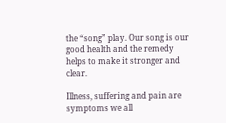the “song” play. Our song is our good health and the remedy helps to make it stronger and clear.

Illness, suffering and pain are symptoms we all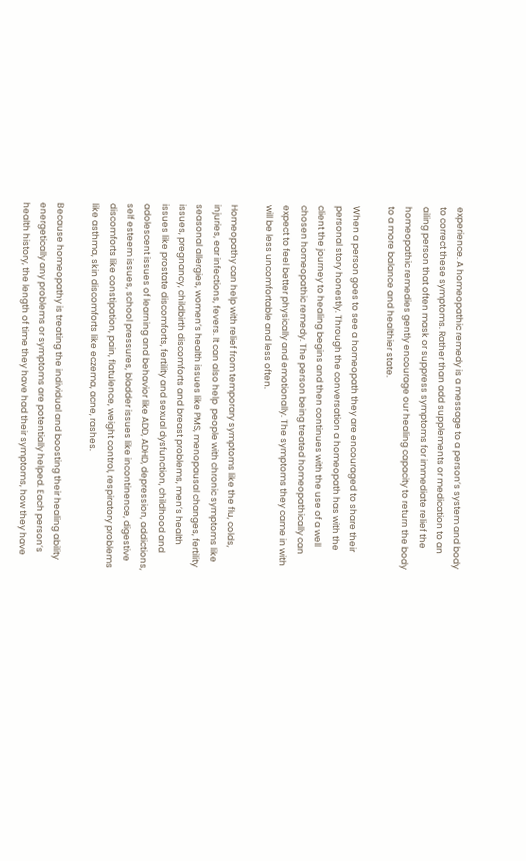experience. A homeopathic remedy is a message to a person’s system and body to correct these symptoms. Rather than add supplements or medication to an ailing person that often mask or suppress symptoms for immediate relief the homeopathic remedies gently encourage our healing capacity to return the body to a more balance and healthier state.

When a person goes to see a homeopath they are encouraged to share their personal story honestly. Through the conversation a homeopath has with the client the journey to healing begins and then continues with the use of a well chosen homeopathic remedy. The person being treated homeopathically can expect to feel better physically and emotionally. The symptoms they came in with will be less uncomfortable and less often.

Homeopathy can help with relief from temporary symptoms like the flu, colds, injuries, ear infections, fevers. It can also help  people with chronic symptoms like seasonal allergies, women’s health issues like PMS, menopausal changes, fertility issues, pregnancy, childbirth discomforts and breast problems, men’s health issues like prostate discomforts, fertility and sexual dysfunction, childhood and adolescent issues of learning and behavior like ADD, ADHD, depression, addictions, self esteem issues, school pressures, bladder issues like incontinence, digestive discomforts like constipation, pain, flatulence, weight control, respiratory problems like asthma, skin discomforts like eczema, acne, rashes.

Because homeopathy is treating the individual and boosting their healing ability energetically any problems or symptoms are potentially helped. Each person’s health history, the length of time they have had their symptoms, how they have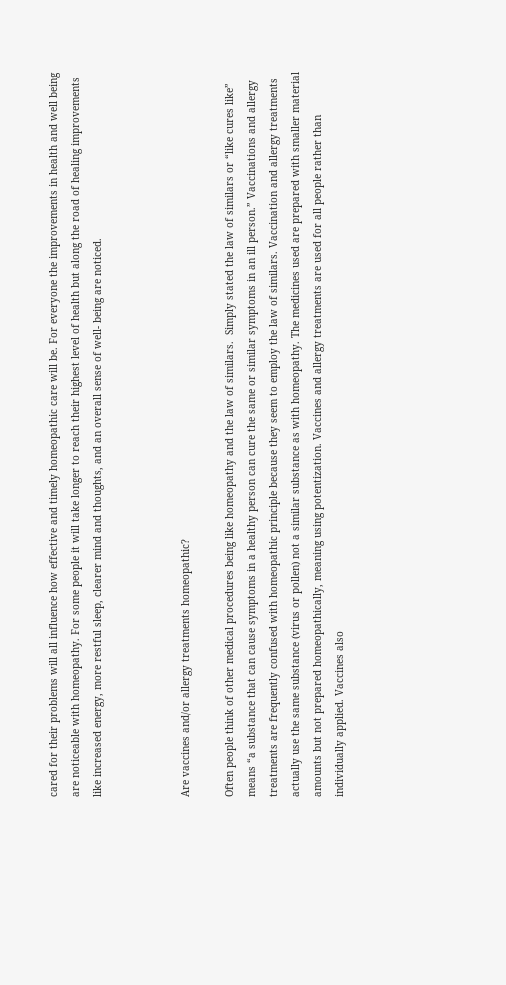cared for their problems will all influence how effective and timely homeopathic care will be. For everyone the improvements in health and well being are noticeable with homeopathy. For some people it will take longer to reach their highest level of health but along the road of healing improvements like increased energy, more restful sleep, clearer mind and thoughts, and an overall sense of well- being are noticed.



Are vaccines and/or allergy treatments homeopathic?

Often people think of other medical procedures being like homeopathy and the law of similars.  Simply stated the law of similars or “like cures like” means “a substance that can cause symptoms in a healthy person can cure the same or similar symptoms in an ill person.” Vaccinations and allergy treatments are frequently confused with homeopathic principle because they seem to employ the law of similars. Vaccination and allergy treatments actually use the same substance (virus or pollen) not a similar substance as with homeopathy. The medicines used are prepared with smaller material amounts but not prepared homeopathically, meaning using potentization. Vaccines and allergy treatments are used for all people rather than individually applied. Vaccines also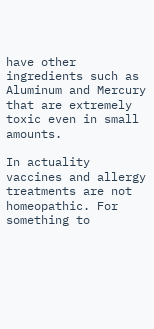have other ingredients such as Aluminum and Mercury that are extremely toxic even in small amounts.

In actuality vaccines and allergy treatments are not homeopathic. For something to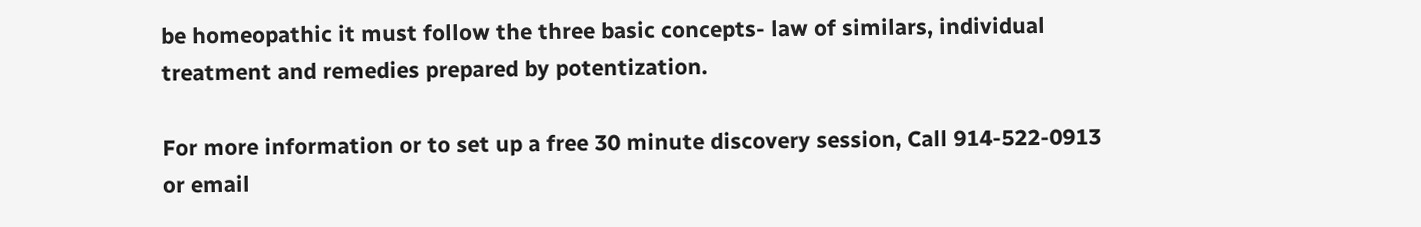be homeopathic it must follow the three basic concepts- law of similars, individual treatment and remedies prepared by potentization.

For more information or to set up a free 30 minute discovery session, Call 914-522-0913 or email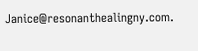Janice@resonanthealingny.com.